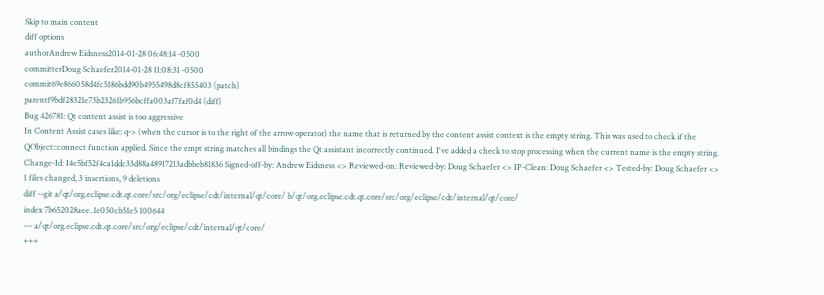Skip to main content
diff options
authorAndrew Eidsness2014-01-28 06:48:14 -0500
committerDoug Schaefer2014-01-28 11:08:31 -0500
commit69e866058d4fc5186bdd90b4955498d8cf855403 (patch)
parentf9bdf28321e73b23261b956bcffa003af7faf0d4 (diff)
Bug 426781: Qt content assist is too aggressive
In Content Assist cases like: q-> (when the cursor is to the right of the arrow operator) the name that is returned by the content assist context is the empty string. This was used to check if the QObject::connect function applied. Since the empt string matches all bindings the Qt assistant incorrectly continued. I've added a check to stop processing when the current name is the empty string. Change-Id: I4e5bf52f4ca1ddc33d88a48917213adbbeb81836 Signed-off-by: Andrew Eidsness <> Reviewed-on: Reviewed-by: Doug Schaefer <> IP-Clean: Doug Schaefer <> Tested-by: Doug Schaefer <>
1 files changed, 3 insertions, 9 deletions
diff --git a/qt/org.eclipse.cdt.qt.core/src/org/eclipse/cdt/internal/qt/core/ b/qt/org.eclipse.cdt.qt.core/src/org/eclipse/cdt/internal/qt/core/
index 7b652028aee..1e050cb51e5 100644
--- a/qt/org.eclipse.cdt.qt.core/src/org/eclipse/cdt/internal/qt/core/
+++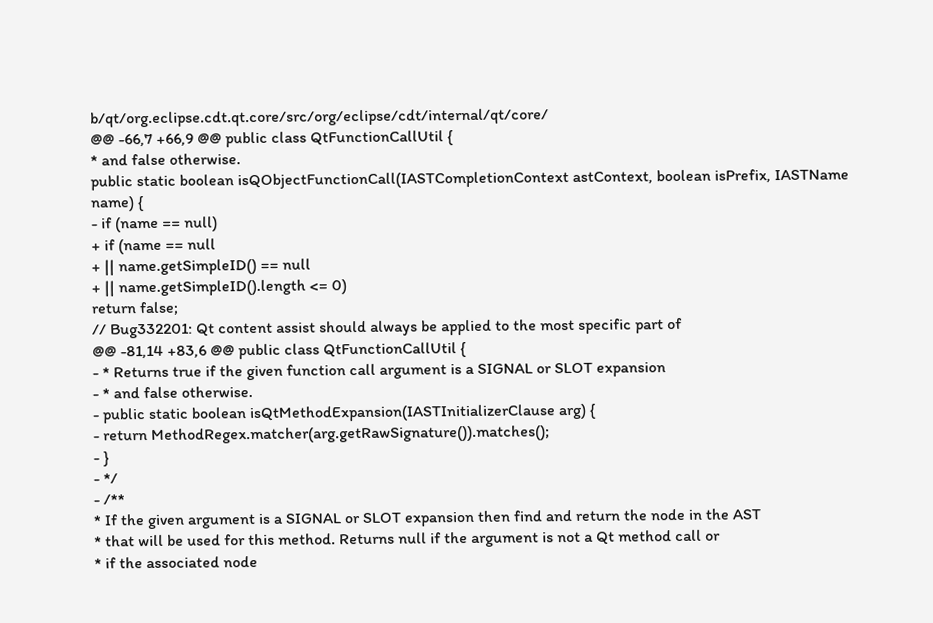b/qt/org.eclipse.cdt.qt.core/src/org/eclipse/cdt/internal/qt/core/
@@ -66,7 +66,9 @@ public class QtFunctionCallUtil {
* and false otherwise.
public static boolean isQObjectFunctionCall(IASTCompletionContext astContext, boolean isPrefix, IASTName name) {
- if (name == null)
+ if (name == null
+ || name.getSimpleID() == null
+ || name.getSimpleID().length <= 0)
return false;
// Bug332201: Qt content assist should always be applied to the most specific part of
@@ -81,14 +83,6 @@ public class QtFunctionCallUtil {
- * Returns true if the given function call argument is a SIGNAL or SLOT expansion
- * and false otherwise.
- public static boolean isQtMethodExpansion(IASTInitializerClause arg) {
- return MethodRegex.matcher(arg.getRawSignature()).matches();
- }
- */
- /**
* If the given argument is a SIGNAL or SLOT expansion then find and return the node in the AST
* that will be used for this method. Returns null if the argument is not a Qt method call or
* if the associated node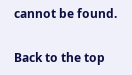cannot be found.

Back to the top